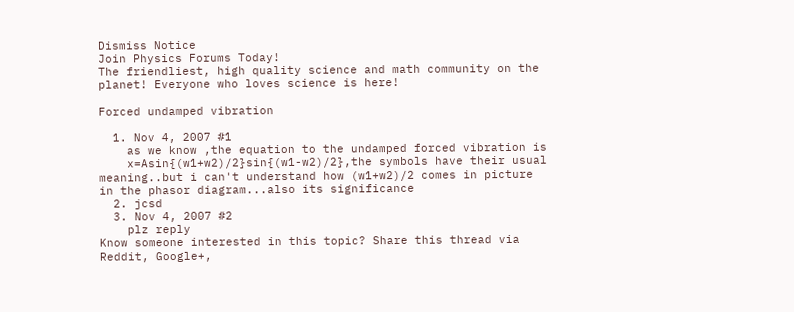Dismiss Notice
Join Physics Forums Today!
The friendliest, high quality science and math community on the planet! Everyone who loves science is here!

Forced undamped vibration

  1. Nov 4, 2007 #1
    as we know ,the equation to the undamped forced vibration is
    x=Asin{(w1+w2)/2}sin{(w1-w2)/2},the symbols have their usual meaning..but i can't understand how (w1+w2)/2 comes in picture in the phasor diagram...also its significance
  2. jcsd
  3. Nov 4, 2007 #2
    plz reply
Know someone interested in this topic? Share this thread via Reddit, Google+,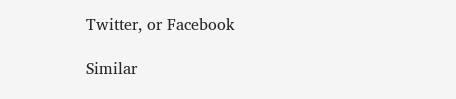Twitter, or Facebook

Similar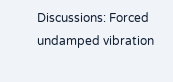Discussions: Forced undamped vibration